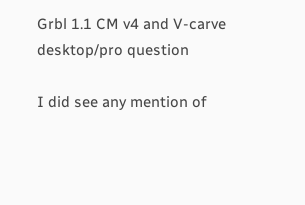Grbl 1.1 CM v4 and V-carve desktop/pro question

I did see any mention of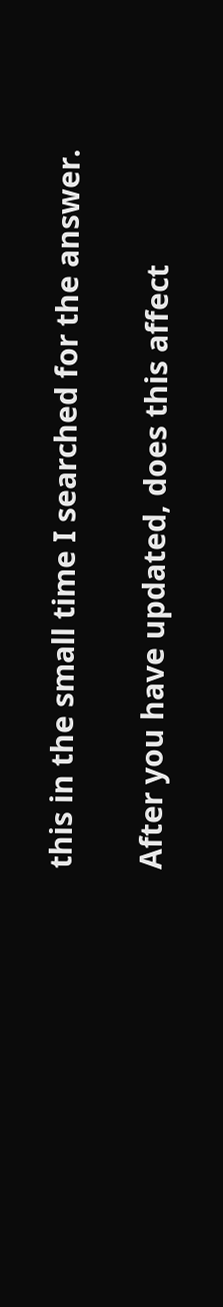this in the small time I searched for the answer.

After you have updated, does this affect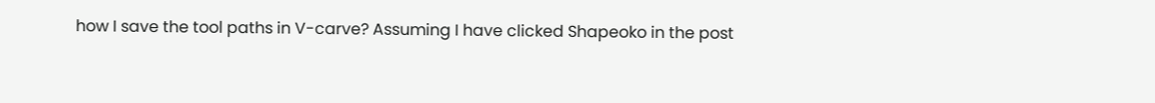how I save the tool paths in V-carve? Assuming I have clicked Shapeoko in the post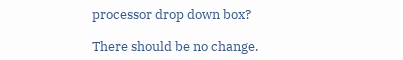processor drop down box?

There should be no change.